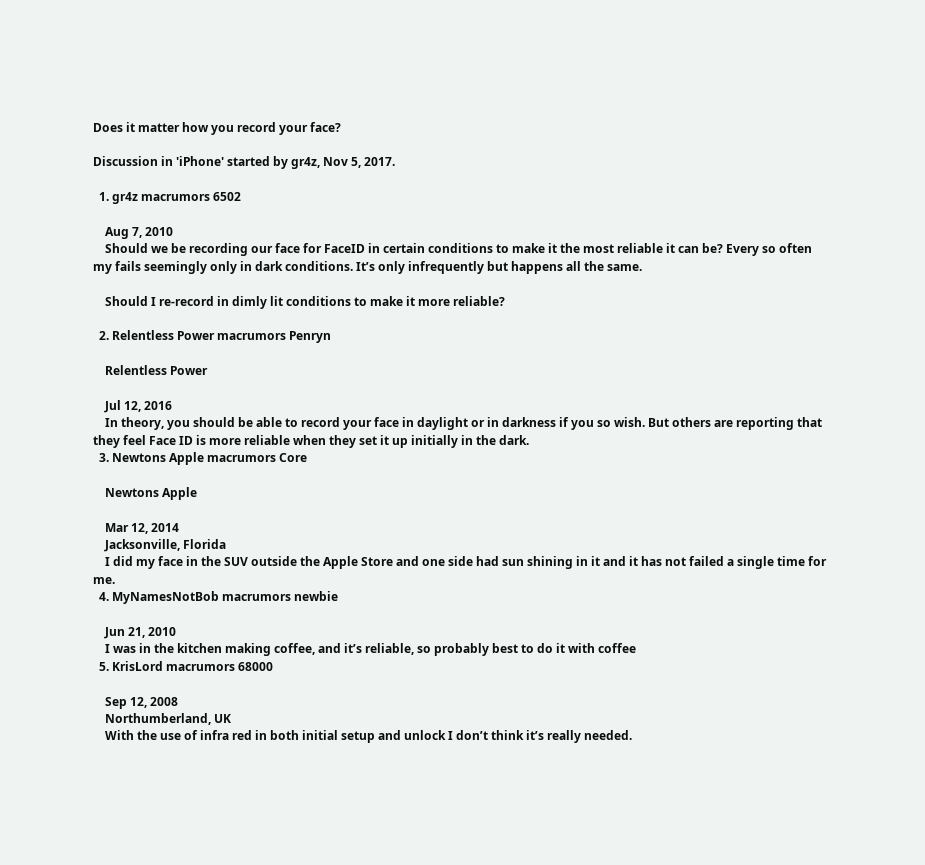Does it matter how you record your face?

Discussion in 'iPhone' started by gr4z, Nov 5, 2017.

  1. gr4z macrumors 6502

    Aug 7, 2010
    Should we be recording our face for FaceID in certain conditions to make it the most reliable it can be? Every so often my fails seemingly only in dark conditions. It’s only infrequently but happens all the same.

    Should I re-record in dimly lit conditions to make it more reliable?

  2. Relentless Power macrumors Penryn

    Relentless Power

    Jul 12, 2016
    In theory, you should be able to record your face in daylight or in darkness if you so wish. But others are reporting that they feel Face ID is more reliable when they set it up initially in the dark.
  3. Newtons Apple macrumors Core

    Newtons Apple

    Mar 12, 2014
    Jacksonville, Florida
    I did my face in the SUV outside the Apple Store and one side had sun shining in it and it has not failed a single time for me.
  4. MyNamesNotBob macrumors newbie

    Jun 21, 2010
    I was in the kitchen making coffee, and it’s reliable, so probably best to do it with coffee
  5. KrisLord macrumors 68000

    Sep 12, 2008
    Northumberland, UK
    With the use of infra red in both initial setup and unlock I don’t think it’s really needed.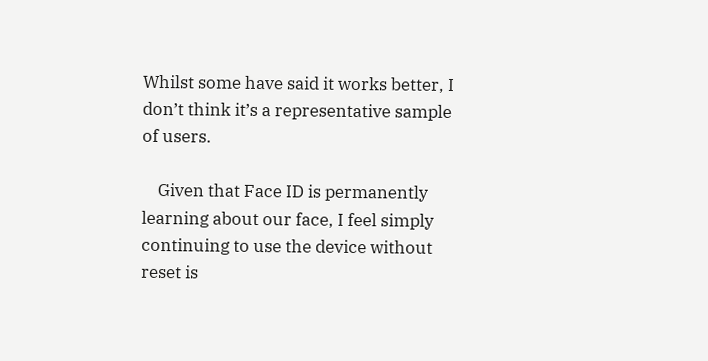Whilst some have said it works better, I don’t think it’s a representative sample of users.

    Given that Face ID is permanently learning about our face, I feel simply continuing to use the device without reset is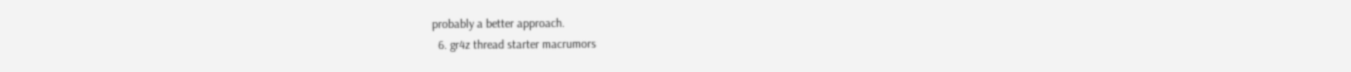probably a better approach.
  6. gr4z thread starter macrumors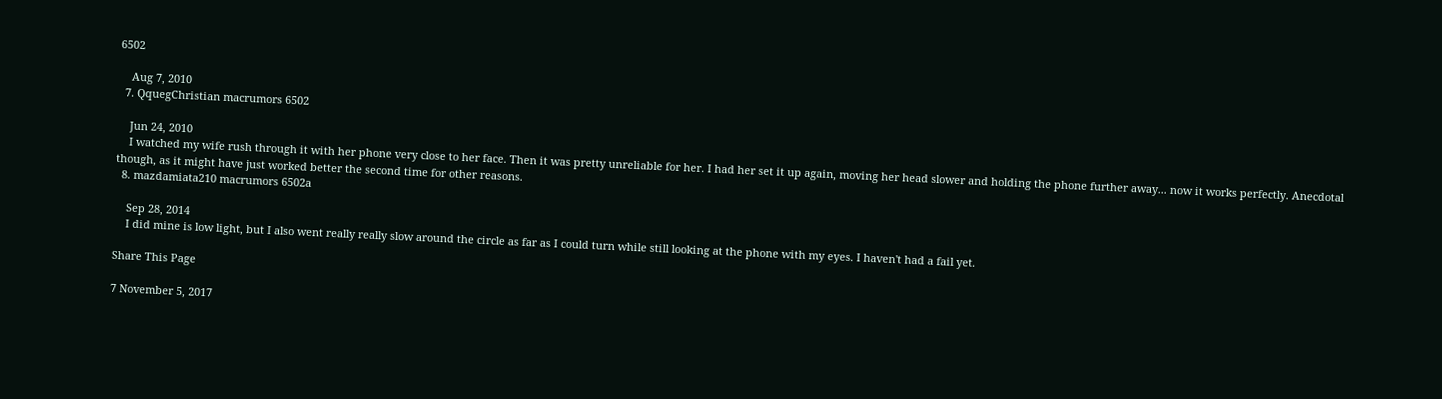6502

    Aug 7, 2010
  7. QquegChristian macrumors 6502

    Jun 24, 2010
    I watched my wife rush through it with her phone very close to her face. Then it was pretty unreliable for her. I had her set it up again, moving her head slower and holding the phone further away... now it works perfectly. Anecdotal though, as it might have just worked better the second time for other reasons.
  8. mazdamiata210 macrumors 6502a

    Sep 28, 2014
    I did mine is low light, but I also went really really slow around the circle as far as I could turn while still looking at the phone with my eyes. I haven't had a fail yet.

Share This Page

7 November 5, 2017